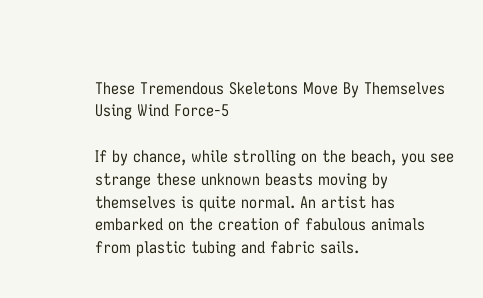These Tremendous Skeletons Move By Themselves Using Wind Force-5

If by chance, while strolling on the beach, you see strange these unknown beasts moving by themselves is quite normal. An artist has embarked on the creation of fabulous animals from plastic tubing and fabric sails.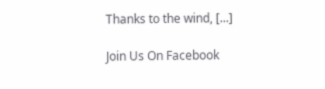Thanks to the wind, [...]

Join Us On Facebook